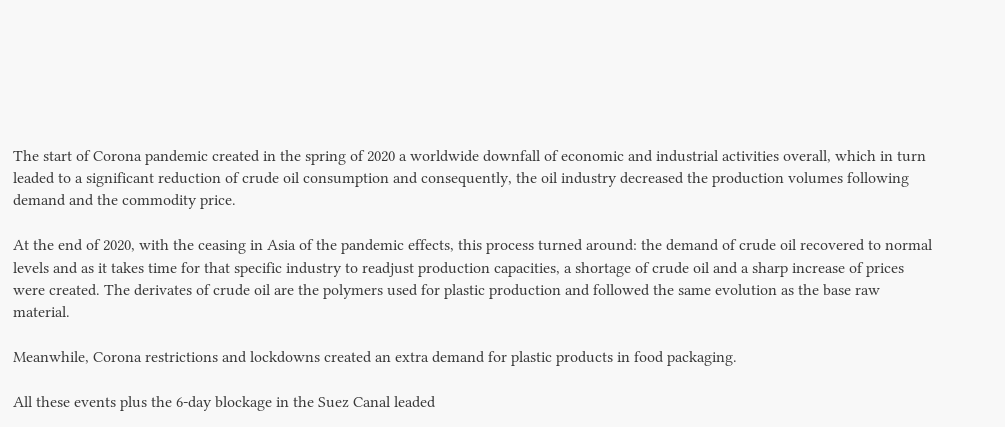The start of Corona pandemic created in the spring of 2020 a worldwide downfall of economic and industrial activities overall, which in turn leaded to a significant reduction of crude oil consumption and consequently, the oil industry decreased the production volumes following demand and the commodity price.

At the end of 2020, with the ceasing in Asia of the pandemic effects, this process turned around: the demand of crude oil recovered to normal levels and as it takes time for that specific industry to readjust production capacities, a shortage of crude oil and a sharp increase of prices were created. The derivates of crude oil are the polymers used for plastic production and followed the same evolution as the base raw material.

Meanwhile, Corona restrictions and lockdowns created an extra demand for plastic products in food packaging.

All these events plus the 6-day blockage in the Suez Canal leaded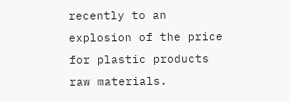recently to an explosion of the price for plastic products raw materials.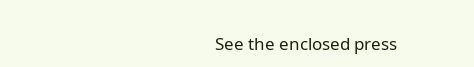See the enclosed press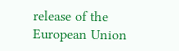release of the European Union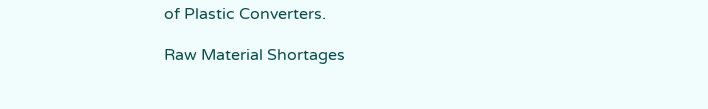of Plastic Converters.

Raw Material Shortages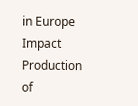in Europe Impact Production of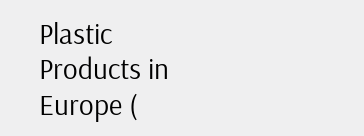Plastic Products in Europe (